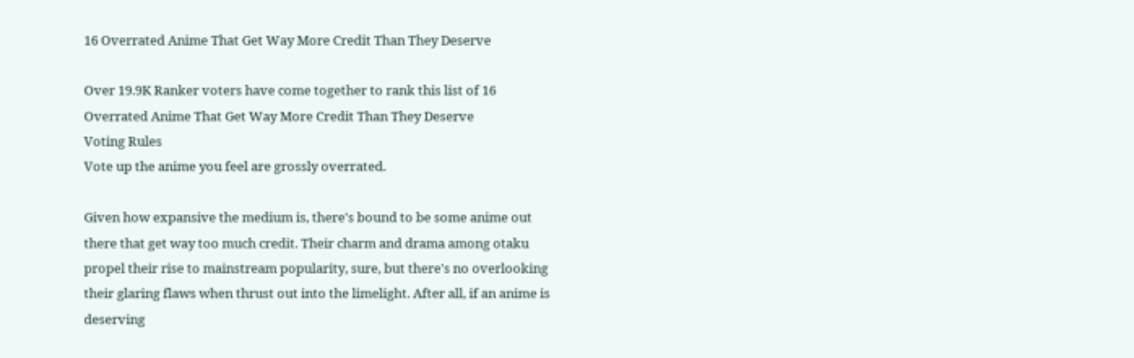16 Overrated Anime That Get Way More Credit Than They Deserve

Over 19.9K Ranker voters have come together to rank this list of 16 Overrated Anime That Get Way More Credit Than They Deserve
Voting Rules
Vote up the anime you feel are grossly overrated.

Given how expansive the medium is, there's bound to be some anime out there that get way too much credit. Their charm and drama among otaku propel their rise to mainstream popularity, sure, but there's no overlooking their glaring flaws when thrust out into the limelight. After all, if an anime is deserving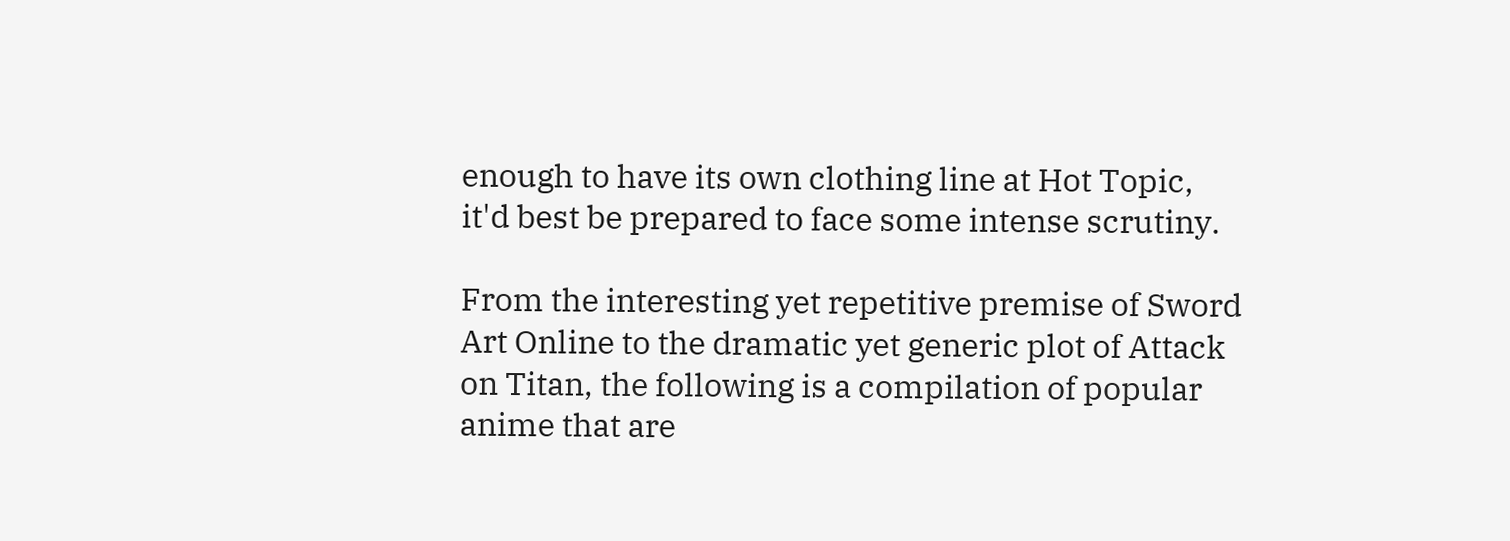enough to have its own clothing line at Hot Topic, it'd best be prepared to face some intense scrutiny.

From the interesting yet repetitive premise of Sword Art Online to the dramatic yet generic plot of Attack on Titan, the following is a compilation of popular anime that are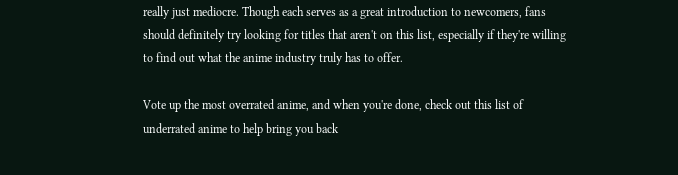really just mediocre. Though each serves as a great introduction to newcomers, fans should definitely try looking for titles that aren't on this list, especially if they're willing to find out what the anime industry truly has to offer.

Vote up the most overrated anime, and when you're done, check out this list of underrated anime to help bring you back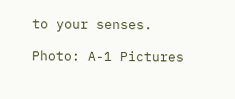to your senses.

Photo: A-1 Pictures